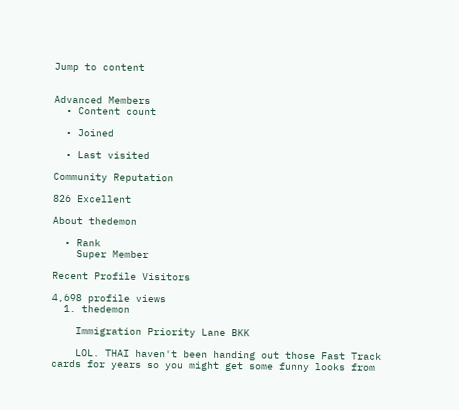Jump to content


Advanced Members
  • Content count

  • Joined

  • Last visited

Community Reputation

826 Excellent

About thedemon

  • Rank
    Super Member

Recent Profile Visitors

4,698 profile views
  1. thedemon

    Immigration Priority Lane BKK

    LOL. THAI haven't been handing out those Fast Track cards for years so you might get some funny looks from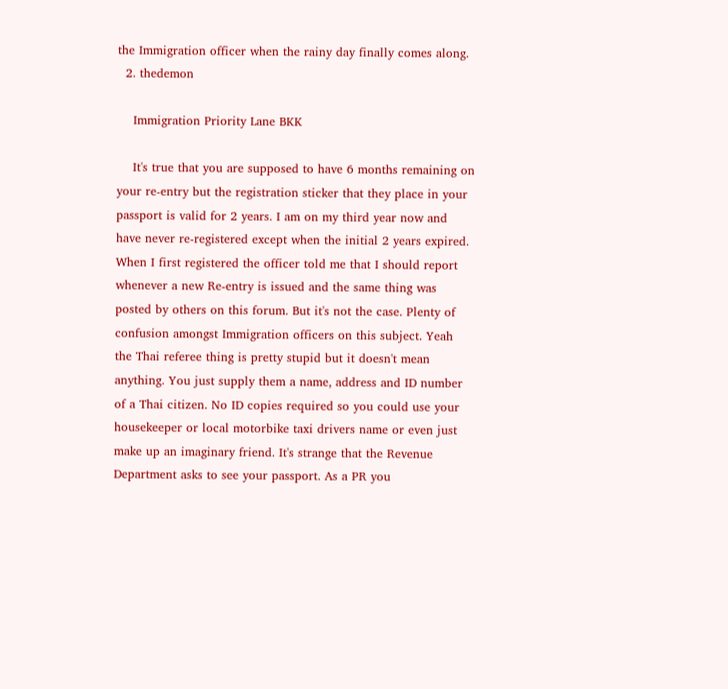the Immigration officer when the rainy day finally comes along.
  2. thedemon

    Immigration Priority Lane BKK

    It's true that you are supposed to have 6 months remaining on your re-entry but the registration sticker that they place in your passport is valid for 2 years. I am on my third year now and have never re-registered except when the initial 2 years expired. When I first registered the officer told me that I should report whenever a new Re-entry is issued and the same thing was posted by others on this forum. But it's not the case. Plenty of confusion amongst Immigration officers on this subject. Yeah the Thai referee thing is pretty stupid but it doesn't mean anything. You just supply them a name, address and ID number of a Thai citizen. No ID copies required so you could use your housekeeper or local motorbike taxi drivers name or even just make up an imaginary friend. It's strange that the Revenue Department asks to see your passport. As a PR you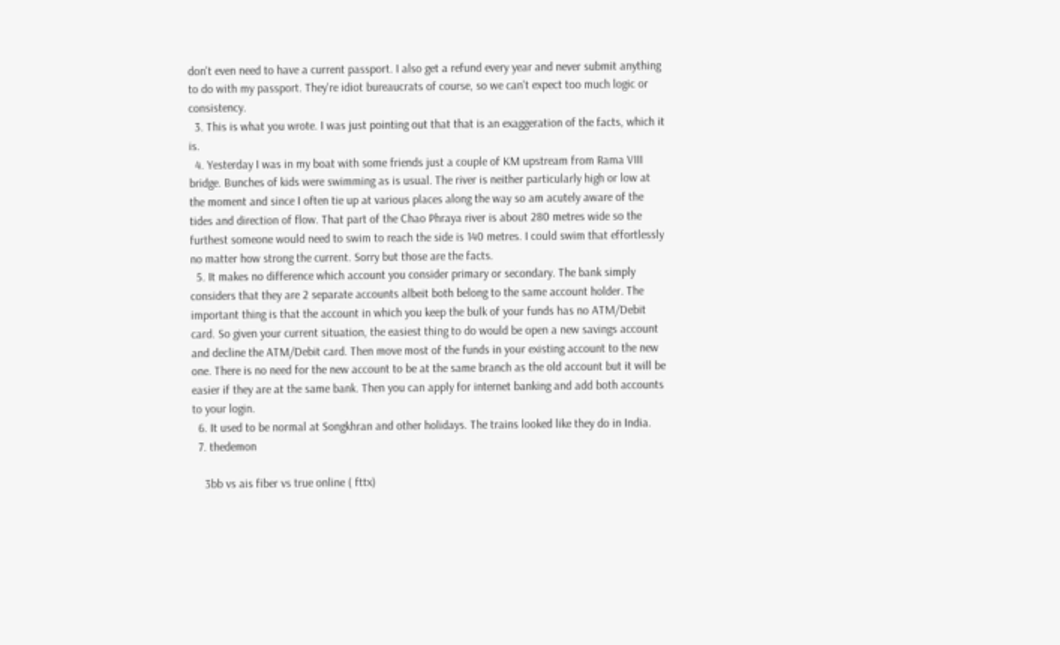don't even need to have a current passport. I also get a refund every year and never submit anything to do with my passport. They're idiot bureaucrats of course, so we can't expect too much logic or consistency.
  3. This is what you wrote. I was just pointing out that that is an exaggeration of the facts, which it is.
  4. Yesterday I was in my boat with some friends just a couple of KM upstream from Rama VIII bridge. Bunches of kids were swimming as is usual. The river is neither particularly high or low at the moment and since I often tie up at various places along the way so am acutely aware of the tides and direction of flow. That part of the Chao Phraya river is about 280 metres wide so the furthest someone would need to swim to reach the side is 140 metres. I could swim that effortlessly no matter how strong the current. Sorry but those are the facts.
  5. It makes no difference which account you consider primary or secondary. The bank simply considers that they are 2 separate accounts albeit both belong to the same account holder. The important thing is that the account in which you keep the bulk of your funds has no ATM/Debit card. So given your current situation, the easiest thing to do would be open a new savings account and decline the ATM/Debit card. Then move most of the funds in your existing account to the new one. There is no need for the new account to be at the same branch as the old account but it will be easier if they are at the same bank. Then you can apply for internet banking and add both accounts to your login.
  6. It used to be normal at Songkhran and other holidays. The trains looked like they do in India.
  7. thedemon

    3bb vs ais fiber vs true online ( fttx)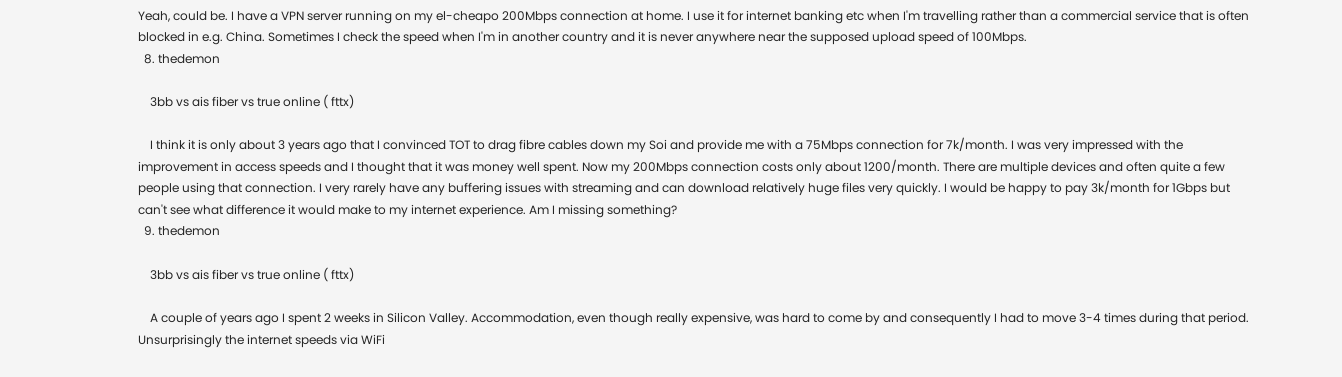Yeah, could be. I have a VPN server running on my el-cheapo 200Mbps connection at home. I use it for internet banking etc when I'm travelling rather than a commercial service that is often blocked in e.g. China. Sometimes I check the speed when I'm in another country and it is never anywhere near the supposed upload speed of 100Mbps.
  8. thedemon

    3bb vs ais fiber vs true online ( fttx)

    I think it is only about 3 years ago that I convinced TOT to drag fibre cables down my Soi and provide me with a 75Mbps connection for 7k/month. I was very impressed with the improvement in access speeds and I thought that it was money well spent. Now my 200Mbps connection costs only about 1200/month. There are multiple devices and often quite a few people using that connection. I very rarely have any buffering issues with streaming and can download relatively huge files very quickly. I would be happy to pay 3k/month for 1Gbps but can't see what difference it would make to my internet experience. Am I missing something?
  9. thedemon

    3bb vs ais fiber vs true online ( fttx)

    A couple of years ago I spent 2 weeks in Silicon Valley. Accommodation, even though really expensive, was hard to come by and consequently I had to move 3-4 times during that period. Unsurprisingly the internet speeds via WiFi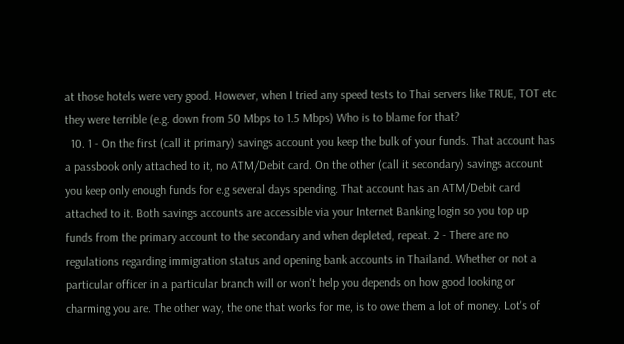at those hotels were very good. However, when I tried any speed tests to Thai servers like TRUE, TOT etc they were terrible (e.g. down from 50 Mbps to 1.5 Mbps) Who is to blame for that?
  10. 1 - On the first (call it primary) savings account you keep the bulk of your funds. That account has a passbook only attached to it, no ATM/Debit card. On the other (call it secondary) savings account you keep only enough funds for e.g several days spending. That account has an ATM/Debit card attached to it. Both savings accounts are accessible via your Internet Banking login so you top up funds from the primary account to the secondary and when depleted, repeat. 2 - There are no regulations regarding immigration status and opening bank accounts in Thailand. Whether or not a particular officer in a particular branch will or won't help you depends on how good looking or charming you are. The other way, the one that works for me, is to owe them a lot of money. Lot's of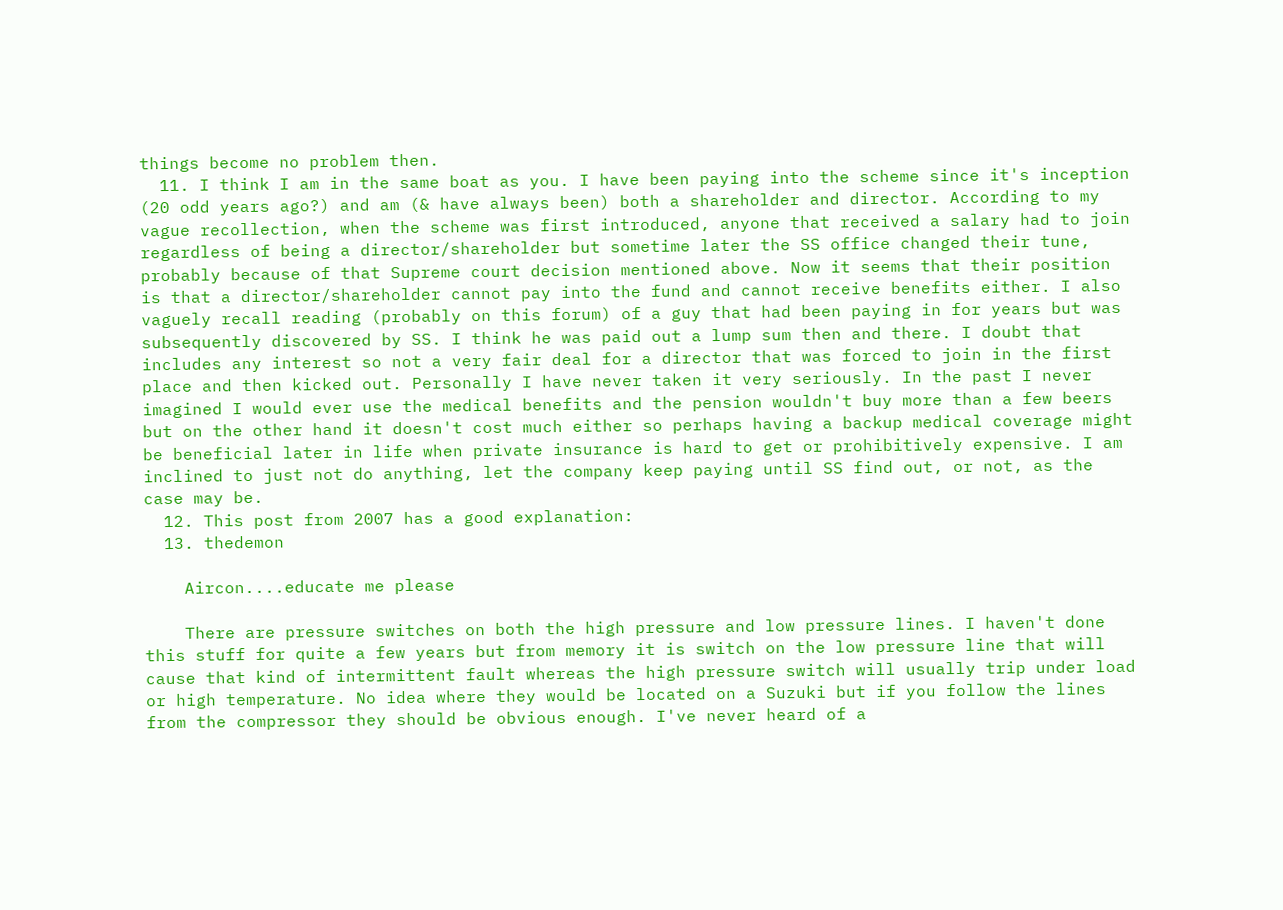things become no problem then.
  11. I think I am in the same boat as you. I have been paying into the scheme since it's inception (20 odd years ago?) and am (& have always been) both a shareholder and director. According to my vague recollection, when the scheme was first introduced, anyone that received a salary had to join regardless of being a director/shareholder but sometime later the SS office changed their tune, probably because of that Supreme court decision mentioned above. Now it seems that their position is that a director/shareholder cannot pay into the fund and cannot receive benefits either. I also vaguely recall reading (probably on this forum) of a guy that had been paying in for years but was subsequently discovered by SS. I think he was paid out a lump sum then and there. I doubt that includes any interest so not a very fair deal for a director that was forced to join in the first place and then kicked out. Personally I have never taken it very seriously. In the past I never imagined I would ever use the medical benefits and the pension wouldn't buy more than a few beers but on the other hand it doesn't cost much either so perhaps having a backup medical coverage might be beneficial later in life when private insurance is hard to get or prohibitively expensive. I am inclined to just not do anything, let the company keep paying until SS find out, or not, as the case may be.
  12. This post from 2007 has a good explanation:
  13. thedemon

    Aircon....educate me please

    There are pressure switches on both the high pressure and low pressure lines. I haven't done this stuff for quite a few years but from memory it is switch on the low pressure line that will cause that kind of intermittent fault whereas the high pressure switch will usually trip under load or high temperature. No idea where they would be located on a Suzuki but if you follow the lines from the compressor they should be obvious enough. I've never heard of a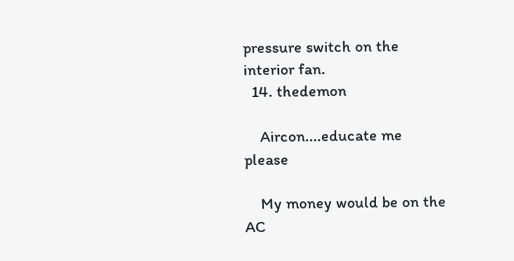pressure switch on the interior fan.
  14. thedemon

    Aircon....educate me please

    My money would be on the AC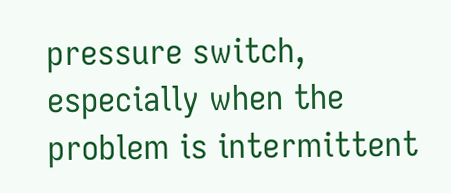pressure switch, especially when the problem is intermittent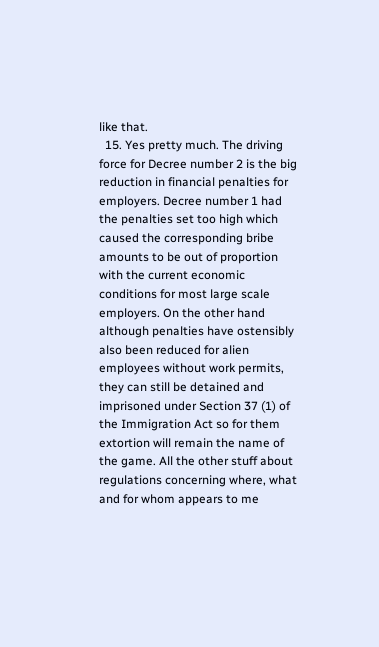like that.
  15. Yes pretty much. The driving force for Decree number 2 is the big reduction in financial penalties for employers. Decree number 1 had the penalties set too high which caused the corresponding bribe amounts to be out of proportion with the current economic conditions for most large scale employers. On the other hand although penalties have ostensibly also been reduced for alien employees without work permits, they can still be detained and imprisoned under Section 37 (1) of the Immigration Act so for them extortion will remain the name of the game. All the other stuff about regulations concerning where, what and for whom appears to me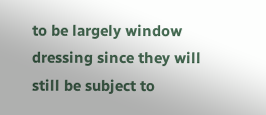to be largely window dressing since they will still be subject to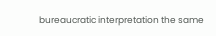bureaucratic interpretation the same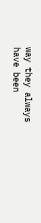way they always have been